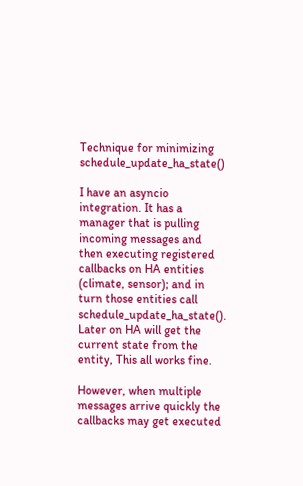Technique for minimizing schedule_update_ha_state()

I have an asyncio integration. It has a manager that is pulling incoming messages and then executing registered callbacks on HA entities (climate, sensor); and in turn those entities call schedule_update_ha_state(). Later on HA will get the current state from the entity, This all works fine.

However, when multiple messages arrive quickly the callbacks may get executed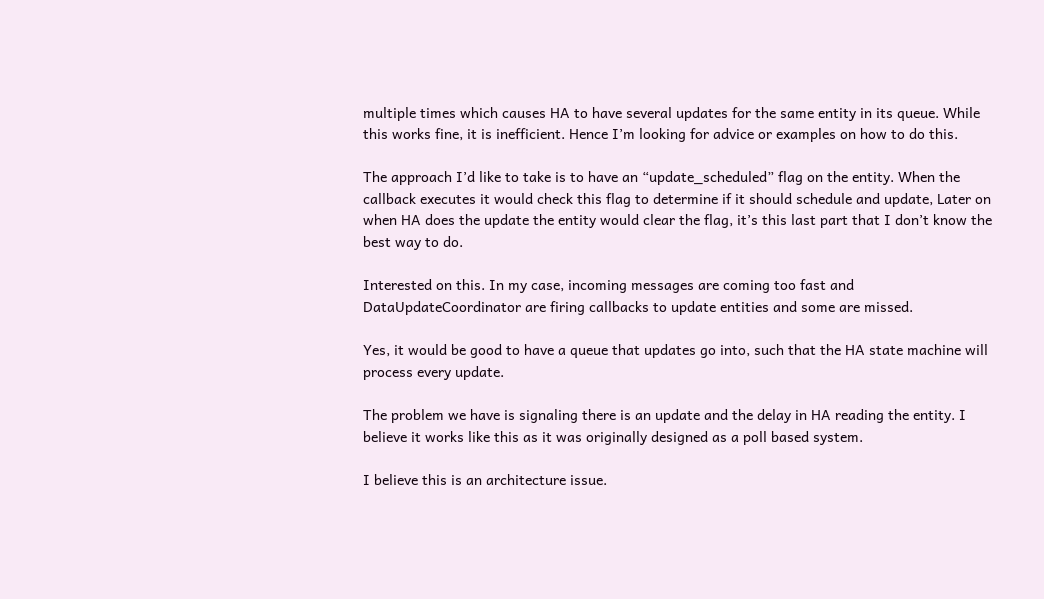multiple times which causes HA to have several updates for the same entity in its queue. While this works fine, it is inefficient. Hence I’m looking for advice or examples on how to do this.

The approach I’d like to take is to have an “update_scheduled” flag on the entity. When the callback executes it would check this flag to determine if it should schedule and update, Later on when HA does the update the entity would clear the flag, it’s this last part that I don’t know the best way to do.

Interested on this. In my case, incoming messages are coming too fast and DataUpdateCoordinator are firing callbacks to update entities and some are missed.

Yes, it would be good to have a queue that updates go into, such that the HA state machine will process every update.

The problem we have is signaling there is an update and the delay in HA reading the entity. I believe it works like this as it was originally designed as a poll based system.

I believe this is an architecture issue.